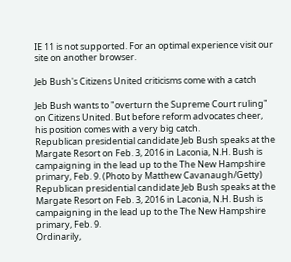IE 11 is not supported. For an optimal experience visit our site on another browser.

Jeb Bush's Citizens United criticisms come with a catch

Jeb Bush wants to "overturn the Supreme Court ruling" on Citizens United. But before reform advocates cheer, his position comes with a very big catch.
Republican presidential candidate Jeb Bush speaks at the Margate Resort on Feb. 3, 2016 in Laconia, N.H. Bush is campaigning in the lead up to the The New Hampshire primary, Feb. 9. (Photo by Matthew Cavanaugh/Getty)
Republican presidential candidate Jeb Bush speaks at the Margate Resort on Feb. 3, 2016 in Laconia, N.H. Bush is campaigning in the lead up to the The New Hampshire primary, Feb. 9.
Ordinarily,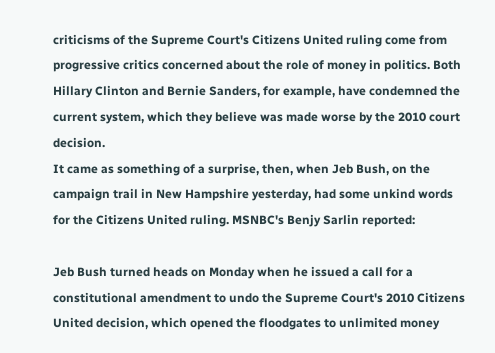criticisms of the Supreme Court's Citizens United ruling come from progressive critics concerned about the role of money in politics. Both Hillary Clinton and Bernie Sanders, for example, have condemned the current system, which they believe was made worse by the 2010 court decision.
It came as something of a surprise, then, when Jeb Bush, on the campaign trail in New Hampshire yesterday, had some unkind words for the Citizens United ruling. MSNBC's Benjy Sarlin reported:

Jeb Bush turned heads on Monday when he issued a call for a constitutional amendment to undo the Supreme Court's 2010 Citizens United decision, which opened the floodgates to unlimited money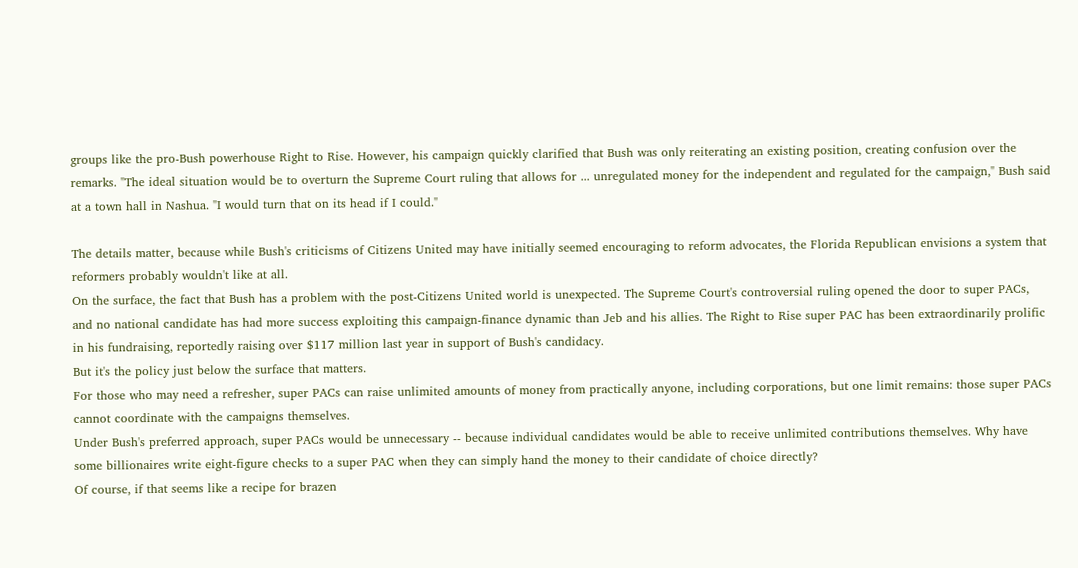groups like the pro-Bush powerhouse Right to Rise. However, his campaign quickly clarified that Bush was only reiterating an existing position, creating confusion over the remarks. "The ideal situation would be to overturn the Supreme Court ruling that allows for ... unregulated money for the independent and regulated for the campaign," Bush said at a town hall in Nashua. "I would turn that on its head if I could."

The details matter, because while Bush's criticisms of Citizens United may have initially seemed encouraging to reform advocates, the Florida Republican envisions a system that reformers probably wouldn't like at all.
On the surface, the fact that Bush has a problem with the post-Citizens United world is unexpected. The Supreme Court's controversial ruling opened the door to super PACs, and no national candidate has had more success exploiting this campaign-finance dynamic than Jeb and his allies. The Right to Rise super PAC has been extraordinarily prolific in his fundraising, reportedly raising over $117 million last year in support of Bush's candidacy.
But it's the policy just below the surface that matters.
For those who may need a refresher, super PACs can raise unlimited amounts of money from practically anyone, including corporations, but one limit remains: those super PACs cannot coordinate with the campaigns themselves.
Under Bush's preferred approach, super PACs would be unnecessary -- because individual candidates would be able to receive unlimited contributions themselves. Why have some billionaires write eight-figure checks to a super PAC when they can simply hand the money to their candidate of choice directly?
Of course, if that seems like a recipe for brazen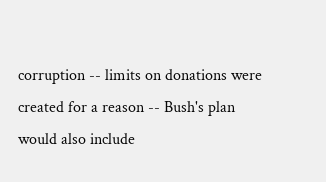corruption -- limits on donations were created for a reason -- Bush's plan would also include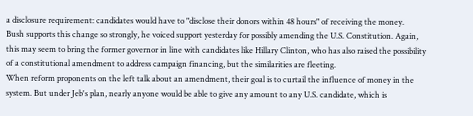a disclosure requirement: candidates would have to "disclose their donors within 48 hours" of receiving the money.
Bush supports this change so strongly, he voiced support yesterday for possibly amending the U.S. Constitution. Again, this may seem to bring the former governor in line with candidates like Hillary Clinton, who has also raised the possibility of a constitutional amendment to address campaign financing, but the similarities are fleeting.
When reform proponents on the left talk about an amendment, their goal is to curtail the influence of money in the system. But under Jeb's plan, nearly anyone would be able to give any amount to any U.S. candidate, which is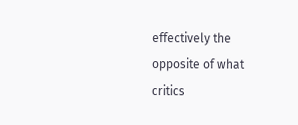effectively the opposite of what critics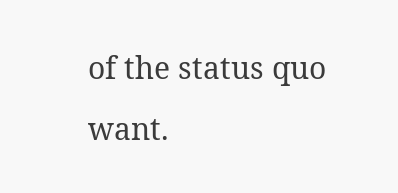of the status quo want.